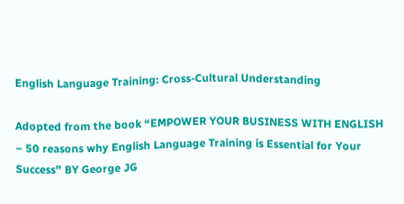English Language Training: Cross-Cultural Understanding

Adopted from the book “EMPOWER YOUR BUSINESS WITH ENGLISH – 50 reasons why English Language Training is Essential for Your Success” BY George JG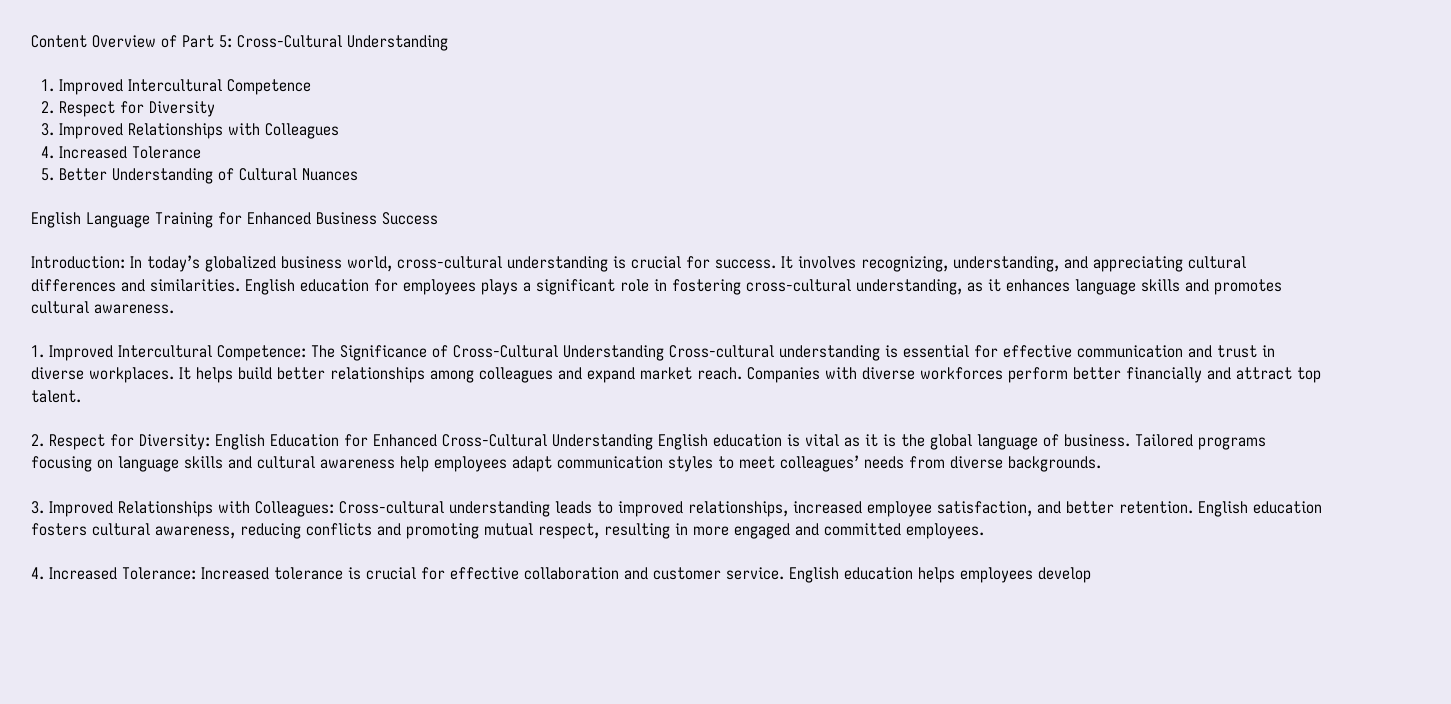Content Overview of Part 5: Cross-Cultural Understanding

  1. Improved Intercultural Competence
  2. Respect for Diversity
  3. Improved Relationships with Colleagues
  4. Increased Tolerance
  5. Better Understanding of Cultural Nuances

English Language Training for Enhanced Business Success

Introduction: In today’s globalized business world, cross-cultural understanding is crucial for success. It involves recognizing, understanding, and appreciating cultural differences and similarities. English education for employees plays a significant role in fostering cross-cultural understanding, as it enhances language skills and promotes cultural awareness.

1. Improved Intercultural Competence: The Significance of Cross-Cultural Understanding Cross-cultural understanding is essential for effective communication and trust in diverse workplaces. It helps build better relationships among colleagues and expand market reach. Companies with diverse workforces perform better financially and attract top talent.

2. Respect for Diversity: English Education for Enhanced Cross-Cultural Understanding English education is vital as it is the global language of business. Tailored programs focusing on language skills and cultural awareness help employees adapt communication styles to meet colleagues’ needs from diverse backgrounds.

3. Improved Relationships with Colleagues: Cross-cultural understanding leads to improved relationships, increased employee satisfaction, and better retention. English education fosters cultural awareness, reducing conflicts and promoting mutual respect, resulting in more engaged and committed employees.

4. Increased Tolerance: Increased tolerance is crucial for effective collaboration and customer service. English education helps employees develop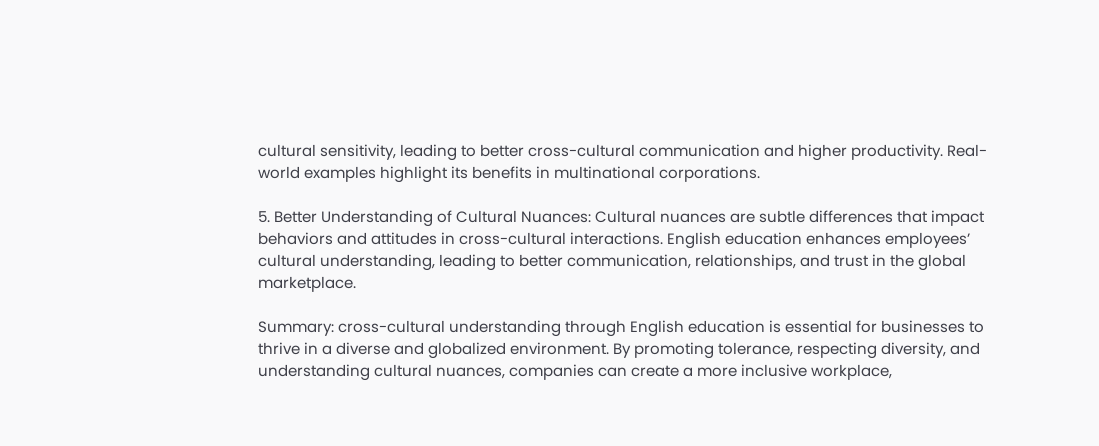cultural sensitivity, leading to better cross-cultural communication and higher productivity. Real-world examples highlight its benefits in multinational corporations.

5. Better Understanding of Cultural Nuances: Cultural nuances are subtle differences that impact behaviors and attitudes in cross-cultural interactions. English education enhances employees’ cultural understanding, leading to better communication, relationships, and trust in the global marketplace.

Summary: cross-cultural understanding through English education is essential for businesses to thrive in a diverse and globalized environment. By promoting tolerance, respecting diversity, and understanding cultural nuances, companies can create a more inclusive workplace,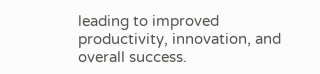leading to improved productivity, innovation, and overall success.